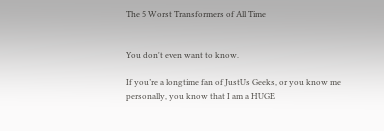The 5 Worst Transformers of All Time


You don't even want to know.

If you’re a longtime fan of JustUs Geeks, or you know me personally, you know that I am a HUGE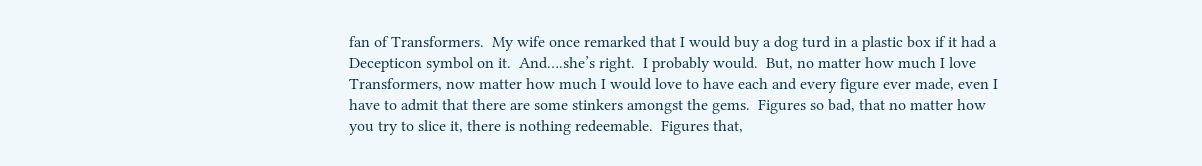fan of Transformers.  My wife once remarked that I would buy a dog turd in a plastic box if it had a Decepticon symbol on it.  And….she’s right.  I probably would.  But, no matter how much I love Transformers, now matter how much I would love to have each and every figure ever made, even I have to admit that there are some stinkers amongst the gems.  Figures so bad, that no matter how you try to slice it, there is nothing redeemable.  Figures that,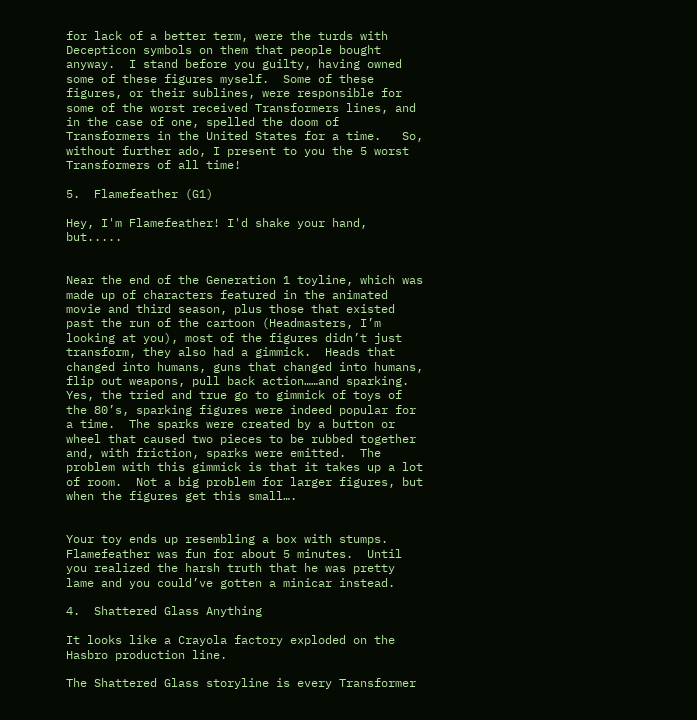for lack of a better term, were the turds with Decepticon symbols on them that people bought anyway.  I stand before you guilty, having owned some of these figures myself.  Some of these figures, or their sublines, were responsible for some of the worst received Transformers lines, and in the case of one, spelled the doom of Transformers in the United States for a time.   So, without further ado, I present to you the 5 worst Transformers of all time!

5.  Flamefeather (G1)

Hey, I'm Flamefeather! I'd shake your hand, but.....


Near the end of the Generation 1 toyline, which was made up of characters featured in the animated movie and third season, plus those that existed past the run of the cartoon (Headmasters, I’m looking at you), most of the figures didn’t just transform, they also had a gimmick.  Heads that changed into humans, guns that changed into humans, flip out weapons, pull back action……and sparking.  Yes, the tried and true go to gimmick of toys of the 80’s, sparking figures were indeed popular for a time.  The sparks were created by a button or wheel that caused two pieces to be rubbed together and, with friction, sparks were emitted.  The problem with this gimmick is that it takes up a lot of room.  Not a big problem for larger figures, but when the figures get this small….


Your toy ends up resembling a box with stumps.  Flamefeather was fun for about 5 minutes.  Until you realized the harsh truth that he was pretty lame and you could’ve gotten a minicar instead.

4.  Shattered Glass Anything

It looks like a Crayola factory exploded on the Hasbro production line.

The Shattered Glass storyline is every Transformer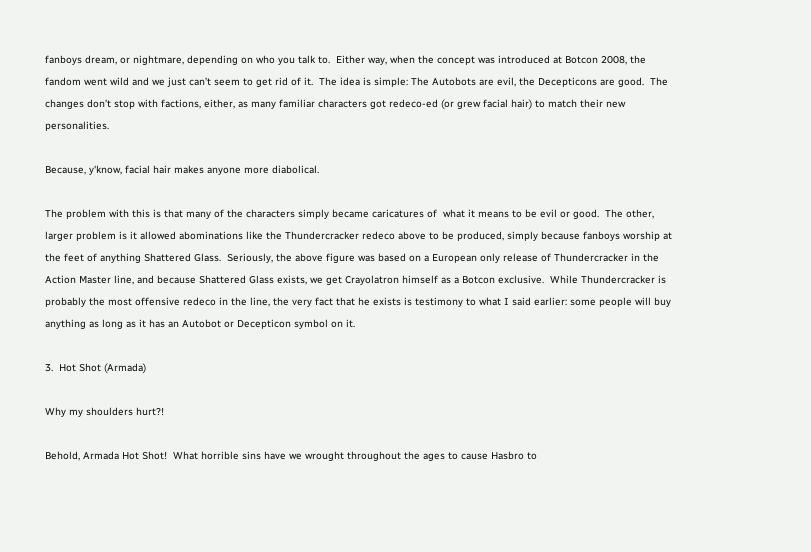fanboys dream, or nightmare, depending on who you talk to.  Either way, when the concept was introduced at Botcon 2008, the fandom went wild and we just can’t seem to get rid of it.  The idea is simple: The Autobots are evil, the Decepticons are good.  The changes don’t stop with factions, either, as many familiar characters got redeco-ed (or grew facial hair) to match their new personalities.

Because, y'know, facial hair makes anyone more diabolical.

The problem with this is that many of the characters simply became caricatures of  what it means to be evil or good.  The other, larger problem is it allowed abominations like the Thundercracker redeco above to be produced, simply because fanboys worship at the feet of anything Shattered Glass.  Seriously, the above figure was based on a European only release of Thundercracker in the Action Master line, and because Shattered Glass exists, we get Crayolatron himself as a Botcon exclusive.  While Thundercracker is probably the most offensive redeco in the line, the very fact that he exists is testimony to what I said earlier: some people will buy anything as long as it has an Autobot or Decepticon symbol on it.

3.  Hot Shot (Armada)

Why my shoulders hurt?!

Behold, Armada Hot Shot!  What horrible sins have we wrought throughout the ages to cause Hasbro to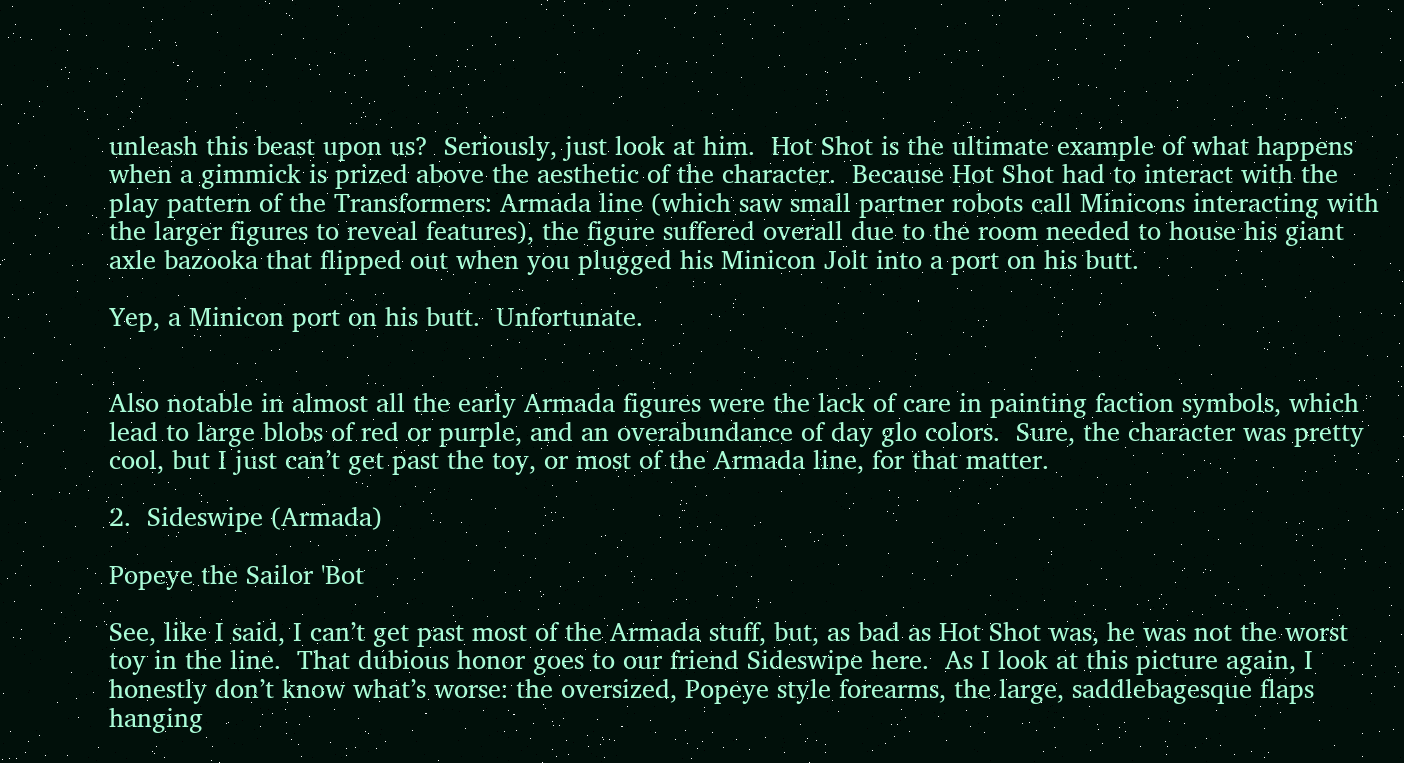unleash this beast upon us?  Seriously, just look at him.  Hot Shot is the ultimate example of what happens when a gimmick is prized above the aesthetic of the character.  Because Hot Shot had to interact with the play pattern of the Transformers: Armada line (which saw small partner robots call Minicons interacting with the larger figures to reveal features), the figure suffered overall due to the room needed to house his giant axle bazooka that flipped out when you plugged his Minicon Jolt into a port on his butt.

Yep, a Minicon port on his butt.  Unfortunate.


Also notable in almost all the early Armada figures were the lack of care in painting faction symbols, which lead to large blobs of red or purple, and an overabundance of day glo colors.  Sure, the character was pretty cool, but I just can’t get past the toy, or most of the Armada line, for that matter.

2.  Sideswipe (Armada)

Popeye the Sailor 'Bot

See, like I said, I can’t get past most of the Armada stuff, but, as bad as Hot Shot was, he was not the worst toy in the line.  That dubious honor goes to our friend Sideswipe here.  As I look at this picture again, I honestly don’t know what’s worse: the oversized, Popeye style forearms, the large, saddlebagesque flaps hanging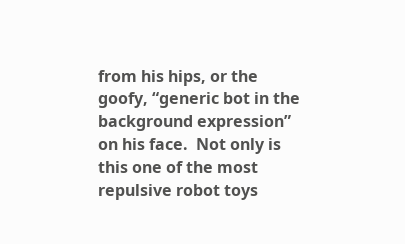from his hips, or the goofy, “generic bot in the background expression” on his face.  Not only is this one of the most repulsive robot toys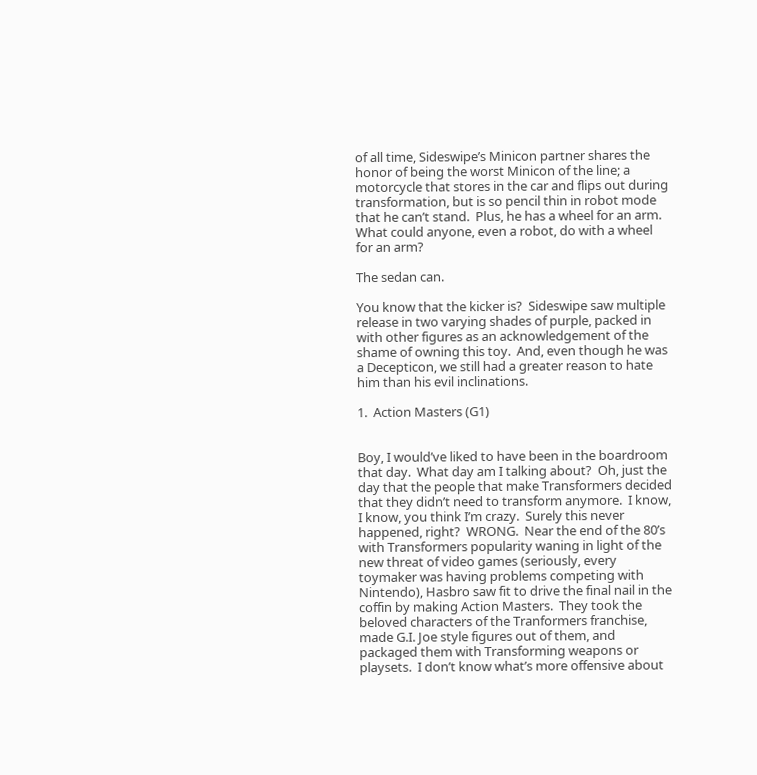of all time, Sideswipe’s Minicon partner shares the honor of being the worst Minicon of the line; a motorcycle that stores in the car and flips out during transformation, but is so pencil thin in robot mode that he can’t stand.  Plus, he has a wheel for an arm.  What could anyone, even a robot, do with a wheel for an arm?

The sedan can.

You know that the kicker is?  Sideswipe saw multiple release in two varying shades of purple, packed in with other figures as an acknowledgement of the shame of owning this toy.  And, even though he was a Decepticon, we still had a greater reason to hate him than his evil inclinations.

1.  Action Masters (G1)


Boy, I would’ve liked to have been in the boardroom that day.  What day am I talking about?  Oh, just the day that the people that make Transformers decided that they didn’t need to transform anymore.  I know, I know, you think I’m crazy.  Surely this never happened, right?  WRONG.  Near the end of the 80’s with Transformers popularity waning in light of the new threat of video games (seriously, every toymaker was having problems competing with Nintendo), Hasbro saw fit to drive the final nail in the coffin by making Action Masters.  They took the beloved characters of the Tranformers franchise, made G.I. Joe style figures out of them, and packaged them with Transforming weapons or playsets.  I don’t know what’s more offensive about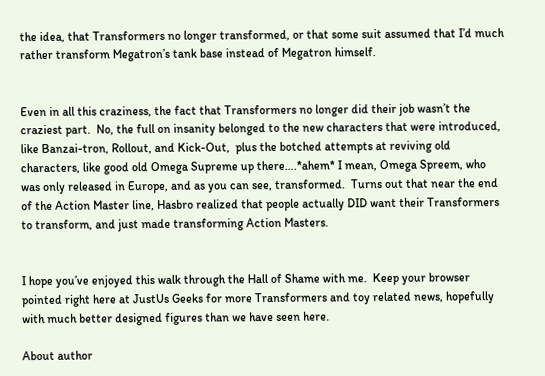the idea, that Transformers no longer transformed, or that some suit assumed that I’d much rather transform Megatron’s tank base instead of Megatron himself.


Even in all this craziness, the fact that Transformers no longer did their job wasn’t the craziest part.  No, the full on insanity belonged to the new characters that were introduced, like Banzai-tron, Rollout, and Kick-Out,  plus the botched attempts at reviving old characters, like good old Omega Supreme up there….*ahem* I mean, Omega Spreem, who was only released in Europe, and as you can see, transformed.  Turns out that near the end of the Action Master line, Hasbro realized that people actually DID want their Transformers to transform, and just made transforming Action Masters.


I hope you’ve enjoyed this walk through the Hall of Shame with me.  Keep your browser pointed right here at JustUs Geeks for more Transformers and toy related news, hopefully with much better designed figures than we have seen here.

About author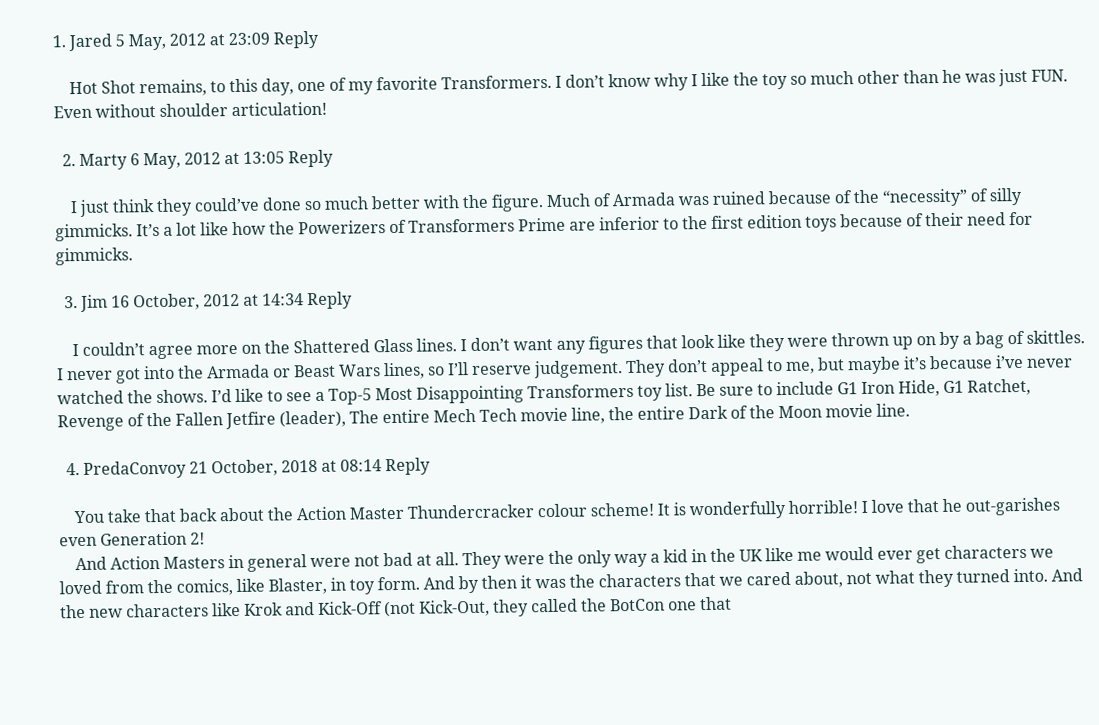1. Jared 5 May, 2012 at 23:09 Reply

    Hot Shot remains, to this day, one of my favorite Transformers. I don’t know why I like the toy so much other than he was just FUN. Even without shoulder articulation!

  2. Marty 6 May, 2012 at 13:05 Reply

    I just think they could’ve done so much better with the figure. Much of Armada was ruined because of the “necessity” of silly gimmicks. It’s a lot like how the Powerizers of Transformers Prime are inferior to the first edition toys because of their need for gimmicks.

  3. Jim 16 October, 2012 at 14:34 Reply

    I couldn’t agree more on the Shattered Glass lines. I don’t want any figures that look like they were thrown up on by a bag of skittles. I never got into the Armada or Beast Wars lines, so I’ll reserve judgement. They don’t appeal to me, but maybe it’s because i’ve never watched the shows. I’d like to see a Top-5 Most Disappointing Transformers toy list. Be sure to include G1 Iron Hide, G1 Ratchet, Revenge of the Fallen Jetfire (leader), The entire Mech Tech movie line, the entire Dark of the Moon movie line.

  4. PredaConvoy 21 October, 2018 at 08:14 Reply

    You take that back about the Action Master Thundercracker colour scheme! It is wonderfully horrible! I love that he out-garishes even Generation 2!
    And Action Masters in general were not bad at all. They were the only way a kid in the UK like me would ever get characters we loved from the comics, like Blaster, in toy form. And by then it was the characters that we cared about, not what they turned into. And the new characters like Krok and Kick-Off (not Kick-Out, they called the BotCon one that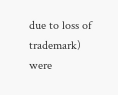due to loss of trademark) were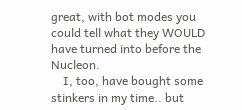great, with bot modes you could tell what they WOULD have turned into before the Nucleon.
    I, too, have bought some stinkers in my time.. but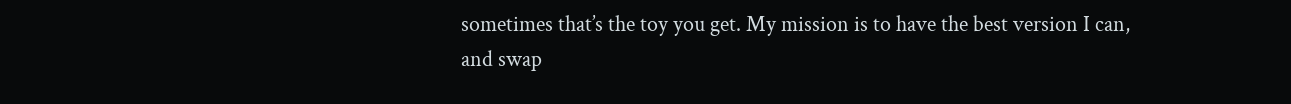sometimes that’s the toy you get. My mission is to have the best version I can, and swap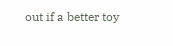out if a better toy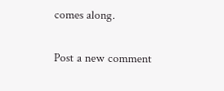comes along.

Post a new comment